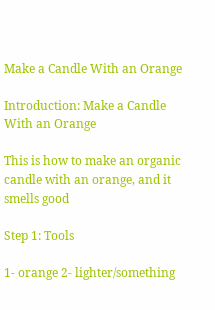Make a Candle With an Orange

Introduction: Make a Candle With an Orange

This is how to make an organic candle with an orange, and it smells good

Step 1: Tools

1- orange 2- lighter/something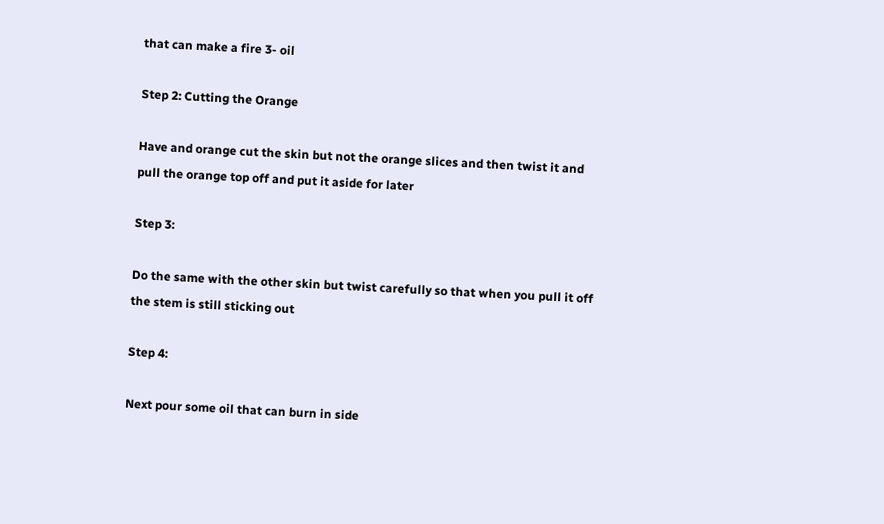that can make a fire 3- oil

Step 2: Cutting the Orange

Have and orange cut the skin but not the orange slices and then twist it and pull the orange top off and put it aside for later

Step 3:

Do the same with the other skin but twist carefully so that when you pull it off the stem is still sticking out

Step 4:

Next pour some oil that can burn in side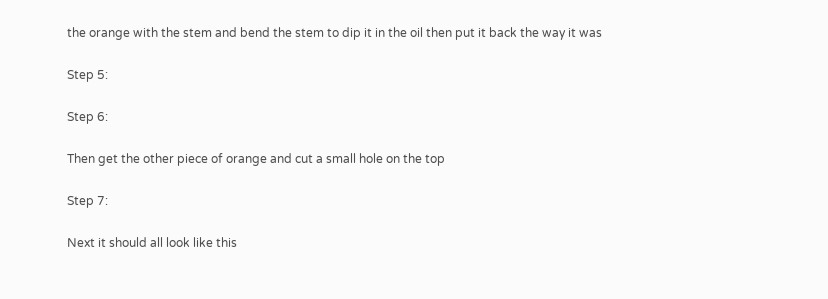the orange with the stem and bend the stem to dip it in the oil then put it back the way it was

Step 5:

Step 6:

Then get the other piece of orange and cut a small hole on the top

Step 7:

Next it should all look like this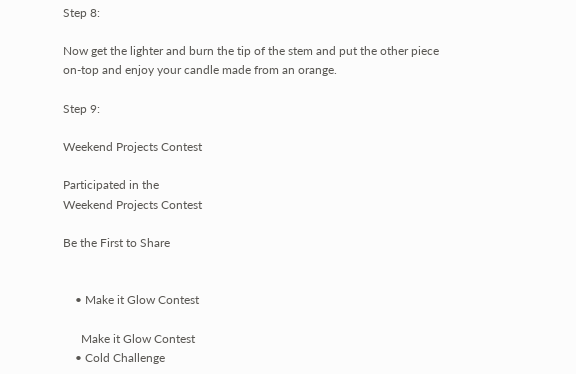Step 8:

Now get the lighter and burn the tip of the stem and put the other piece on-top and enjoy your candle made from an orange.

Step 9:

Weekend Projects Contest

Participated in the
Weekend Projects Contest

Be the First to Share


    • Make it Glow Contest

      Make it Glow Contest
    • Cold Challenge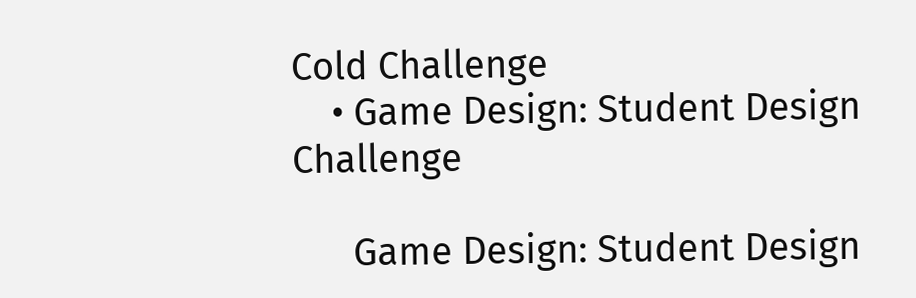Cold Challenge
    • Game Design: Student Design Challenge

      Game Design: Student Design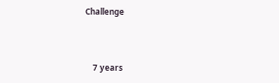Challenge



    7 years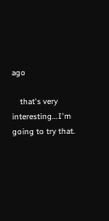ago

    that's very interesting...I'm going to try that.